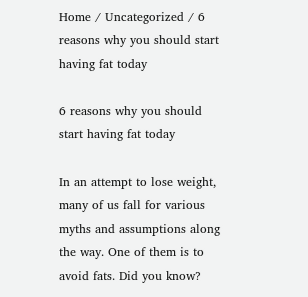Home / Uncategorized / 6 reasons why you should start having fat today

6 reasons why you should start having fat today

In an attempt to lose weight, many of us fall for various myths and assumptions along the way. One of them is to avoid fats. Did you know?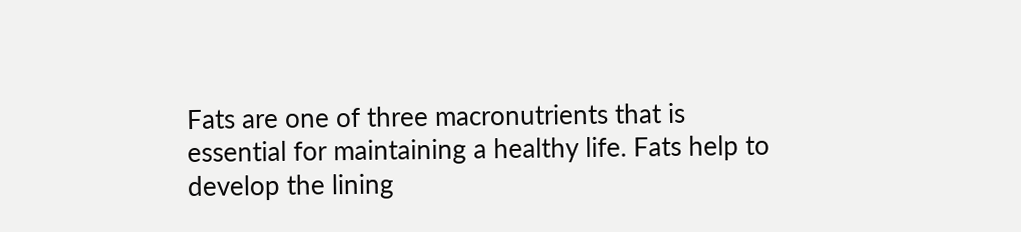Fats are one of three macronutrients that is essential for maintaining a healthy life. Fats help to develop the lining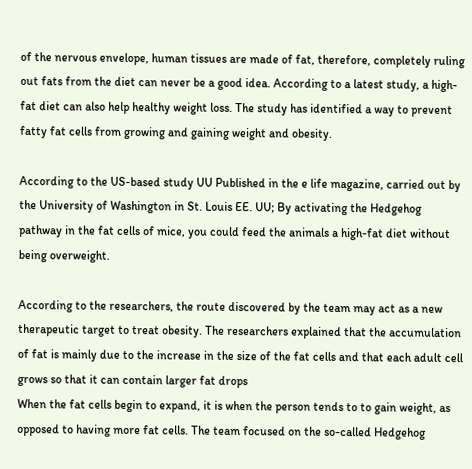of the nervous envelope, human tissues are made of fat, therefore, completely ruling out fats from the diet can never be a good idea. According to a latest study, a high-fat diet can also help healthy weight loss. The study has identified a way to prevent fatty fat cells from growing and gaining weight and obesity.

According to the US-based study UU Published in the e life magazine, carried out by the University of Washington in St. Louis EE. UU; By activating the Hedgehog pathway in the fat cells of mice, you could feed the animals a high-fat diet without being overweight.

According to the researchers, the route discovered by the team may act as a new therapeutic target to treat obesity. The researchers explained that the accumulation of fat is mainly due to the increase in the size of the fat cells and that each adult cell grows so that it can contain larger fat drops
When the fat cells begin to expand, it is when the person tends to to gain weight, as opposed to having more fat cells. The team focused on the so-called Hedgehog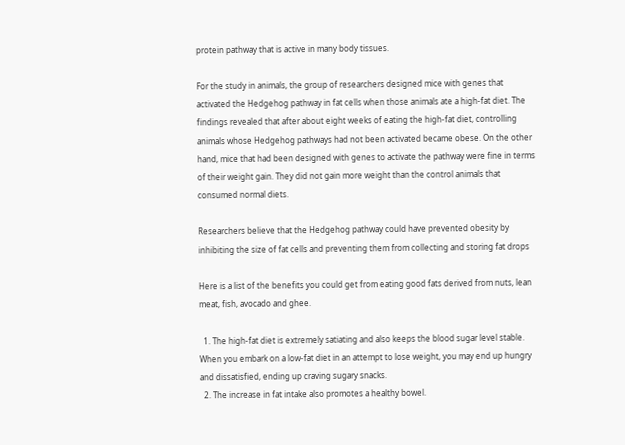protein pathway that is active in many body tissues.

For the study in animals, the group of researchers designed mice with genes that activated the Hedgehog pathway in fat cells when those animals ate a high-fat diet. The findings revealed that after about eight weeks of eating the high-fat diet, controlling animals whose Hedgehog pathways had not been activated became obese. On the other hand, mice that had been designed with genes to activate the pathway were fine in terms of their weight gain. They did not gain more weight than the control animals that consumed normal diets.

Researchers believe that the Hedgehog pathway could have prevented obesity by inhibiting the size of fat cells and preventing them from collecting and storing fat drops

Here is a list of the benefits you could get from eating good fats derived from nuts, lean meat, fish, avocado and ghee.

  1. The high-fat diet is extremely satiating and also keeps the blood sugar level stable. When you embark on a low-fat diet in an attempt to lose weight, you may end up hungry and dissatisfied, ending up craving sugary snacks.
  2. The increase in fat intake also promotes a healthy bowel.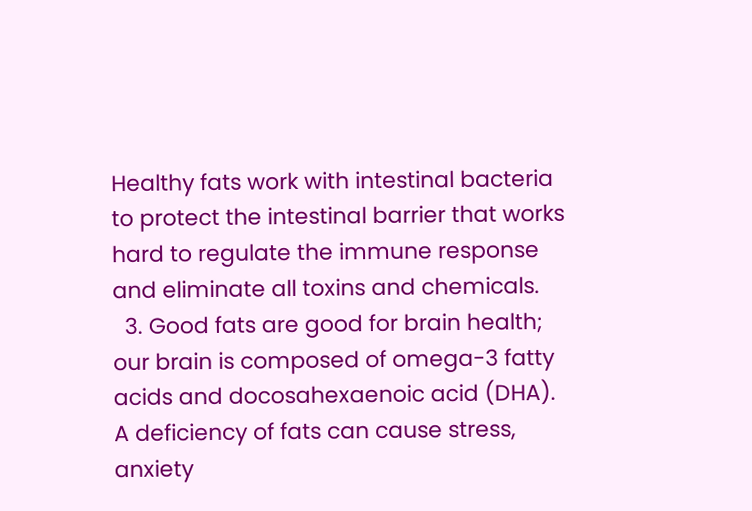Healthy fats work with intestinal bacteria to protect the intestinal barrier that works hard to regulate the immune response and eliminate all toxins and chemicals.
  3. Good fats are good for brain health; our brain is composed of omega-3 fatty acids and docosahexaenoic acid (DHA). A deficiency of fats can cause stress, anxiety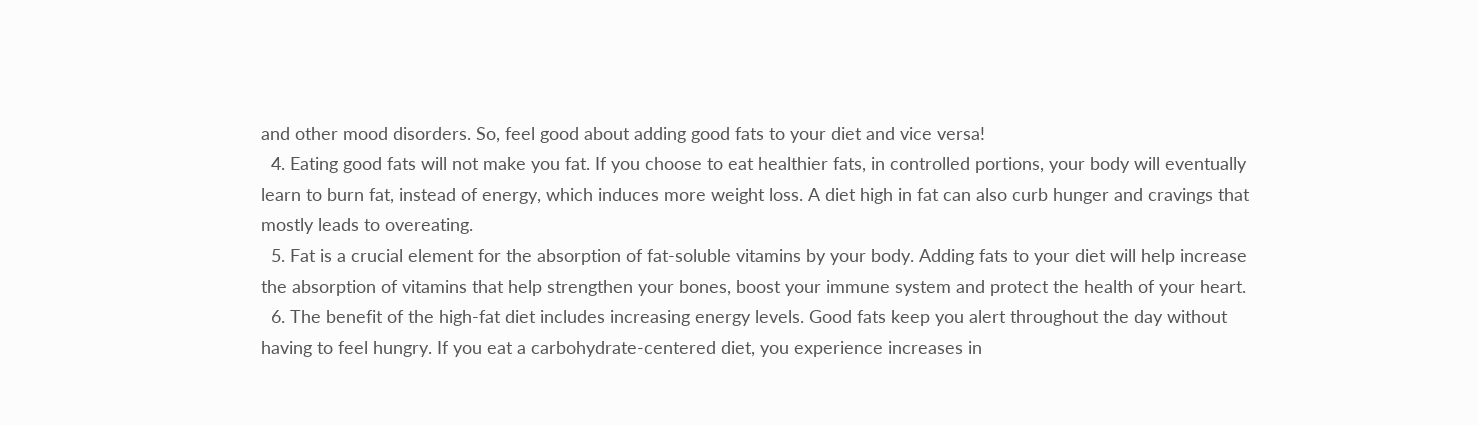and other mood disorders. So, feel good about adding good fats to your diet and vice versa!
  4. Eating good fats will not make you fat. If you choose to eat healthier fats, in controlled portions, your body will eventually learn to burn fat, instead of energy, which induces more weight loss. A diet high in fat can also curb hunger and cravings that mostly leads to overeating.
  5. Fat is a crucial element for the absorption of fat-soluble vitamins by your body. Adding fats to your diet will help increase the absorption of vitamins that help strengthen your bones, boost your immune system and protect the health of your heart.
  6. The benefit of the high-fat diet includes increasing energy levels. Good fats keep you alert throughout the day without having to feel hungry. If you eat a carbohydrate-centered diet, you experience increases in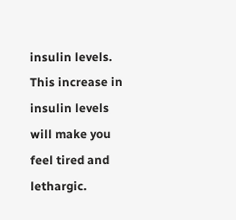insulin levels. This increase in insulin levels will make you feel tired and lethargic.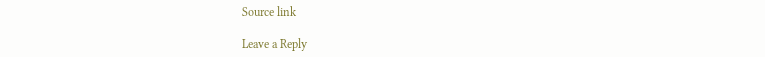Source link

Leave a Reply